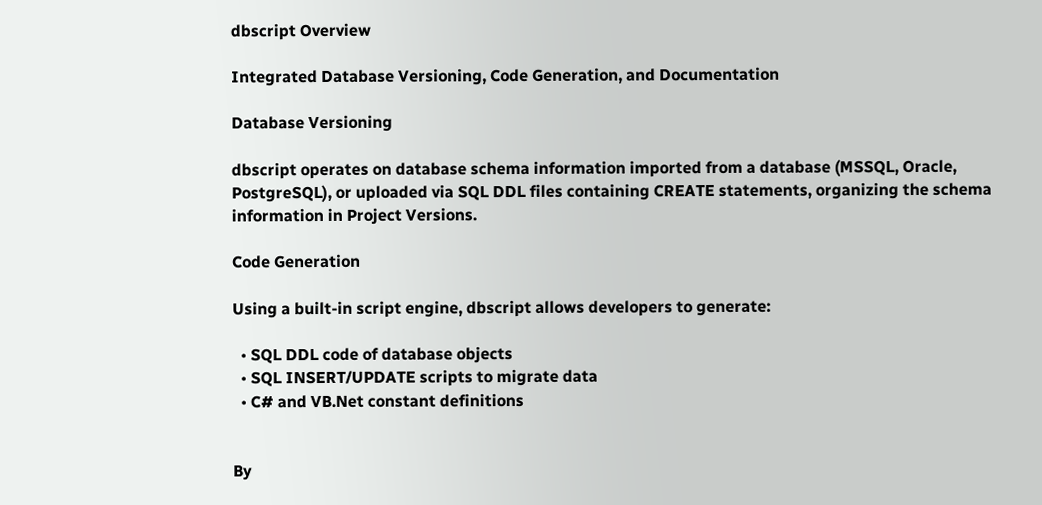dbscript Overview

Integrated Database Versioning, Code Generation, and Documentation

Database Versioning

dbscript operates on database schema information imported from a database (MSSQL, Oracle, PostgreSQL), or uploaded via SQL DDL files containing CREATE statements, organizing the schema information in Project Versions.

Code Generation

Using a built-in script engine, dbscript allows developers to generate:

  • SQL DDL code of database objects
  • SQL INSERT/UPDATE scripts to migrate data
  • C# and VB.Net constant definitions


By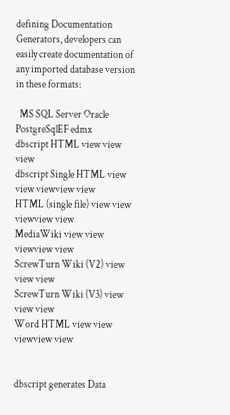defining Documentation Generators, developers can easily create documentation of any imported database version in these formats:

  MS SQL Server Oracle PostgreSqlEF edmx
dbscript HTML view view view
dbscript Single HTML view view viewview view
HTML (single file) view view viewview view
MediaWiki view view viewview view
ScrewTurn Wiki (V2) view view view
ScrewTurn Wiki (V3) view view view
Word HTML view view viewview view


dbscript generates Data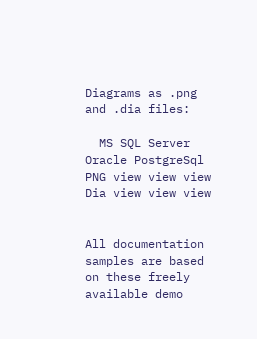Diagrams as .png and .dia files:

  MS SQL Server Oracle PostgreSql
PNG view view view
Dia view view view


All documentation samples are based on these freely available demo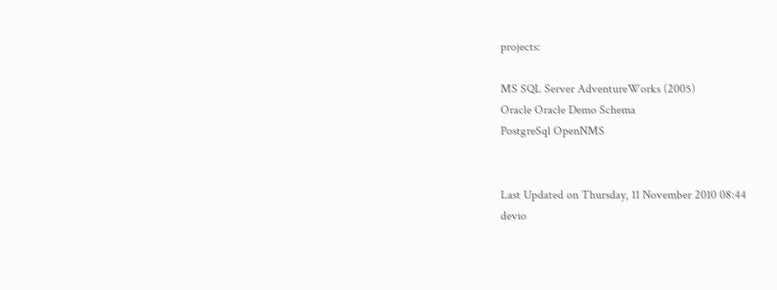projects:

MS SQL Server AdventureWorks (2005)
Oracle Oracle Demo Schema
PostgreSql OpenNMS


Last Updated on Thursday, 11 November 2010 08:44
devio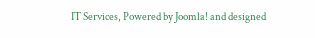IT Services, Powered by Joomla! and designed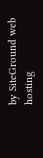by SiteGround web hosting